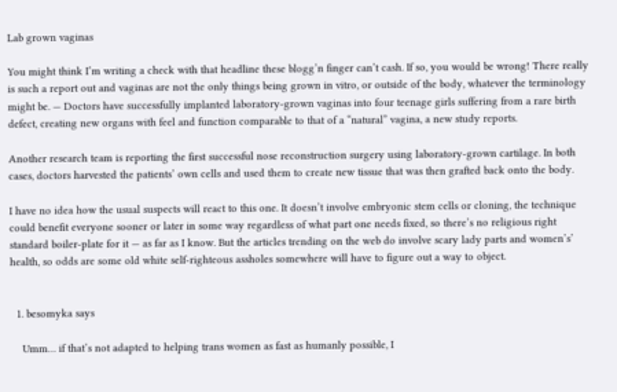Lab grown vaginas

You might think I’m writing a check with that headline these blogg’n finger can’t cash. If so, you would be wrong! There really is such a report out and vaginas are not the only things being grown in vitro, or outside of the body, whatever the terminology might be. — Doctors have successfully implanted laboratory-grown vaginas into four teenage girls suffering from a rare birth defect, creating new organs with feel and function comparable to that of a “natural” vagina, a new study reports.

Another research team is reporting the first successful nose reconstruction surgery using laboratory-grown cartilage. In both cases, doctors harvested the patients’ own cells and used them to create new tissue that was then grafted back onto the body.

I have no idea how the usual suspects will react to this one. It doesn’t involve embryonic stem cells or cloning, the technique could benefit everyone sooner or later in some way regardless of what part one needs fixed, so there’s no religious right standard boiler-plate for it — as far as I know. But the articles trending on the web do involve scary lady parts and women’s’ health, so odds are some old white self-righteous assholes somewhere will have to figure out a way to object.


  1. besomyka says

    Umm… if that’s not adapted to helping trans women as fast as humanly possible, I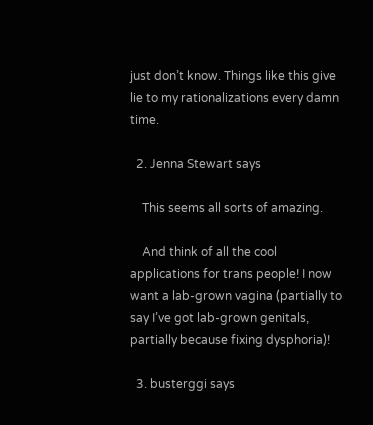just don’t know. Things like this give lie to my rationalizations every damn time.

  2. Jenna Stewart says

    This seems all sorts of amazing.

    And think of all the cool applications for trans people! I now want a lab-grown vagina (partially to say I’ve got lab-grown genitals, partially because fixing dysphoria)!

  3. busterggi says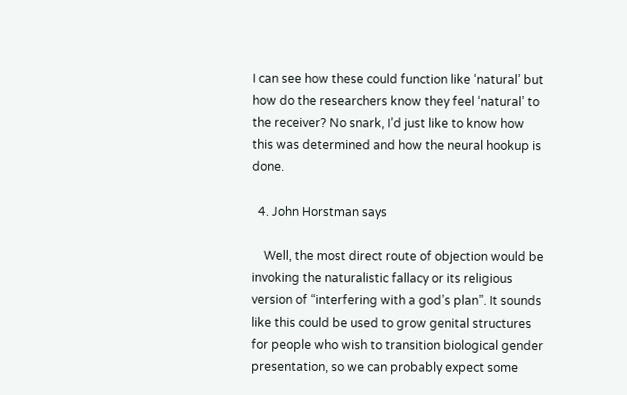I can see how these could function like ‘natural’ but how do the researchers know they feel ‘natural’ to the receiver? No snark, I’d just like to know how this was determined and how the neural hookup is done.

  4. John Horstman says

    Well, the most direct route of objection would be invoking the naturalistic fallacy or its religious version of “interfering with a god’s plan”. It sounds like this could be used to grow genital structures for people who wish to transition biological gender presentation, so we can probably expect some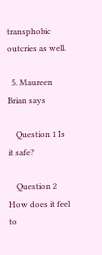transphobic outcries as well.

  5. Maureen Brian says

    Question 1 Is it safe?

    Question 2 How does it feel to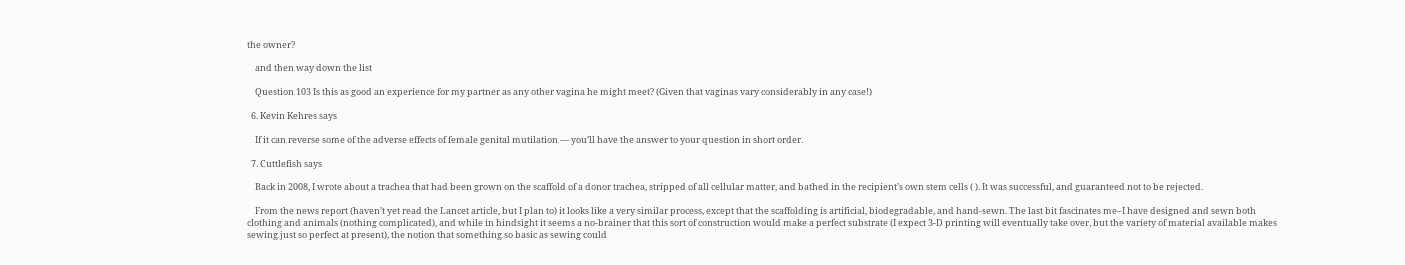the owner?

    and then way down the list

    Question 103 Is this as good an experience for my partner as any other vagina he might meet? (Given that vaginas vary considerably in any case!)

  6. Kevin Kehres says

    If it can reverse some of the adverse effects of female genital mutilation — you’ll have the answer to your question in short order.

  7. Cuttlefish says

    Back in 2008, I wrote about a trachea that had been grown on the scaffold of a donor trachea, stripped of all cellular matter, and bathed in the recipient’s own stem cells ( ). It was successful, and guaranteed not to be rejected.

    From the news report (haven’t yet read the Lancet article, but I plan to) it looks like a very similar process, except that the scaffolding is artificial, biodegradable, and hand-sewn. The last bit fascinates me–I have designed and sewn both clothing and animals (nothing complicated), and while in hindsight it seems a no-brainer that this sort of construction would make a perfect substrate (I expect 3-D printing will eventually take over, but the variety of material available makes sewing just so perfect at present), the notion that something so basic as sewing could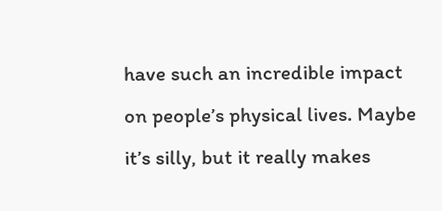have such an incredible impact on people’s physical lives. Maybe it’s silly, but it really makes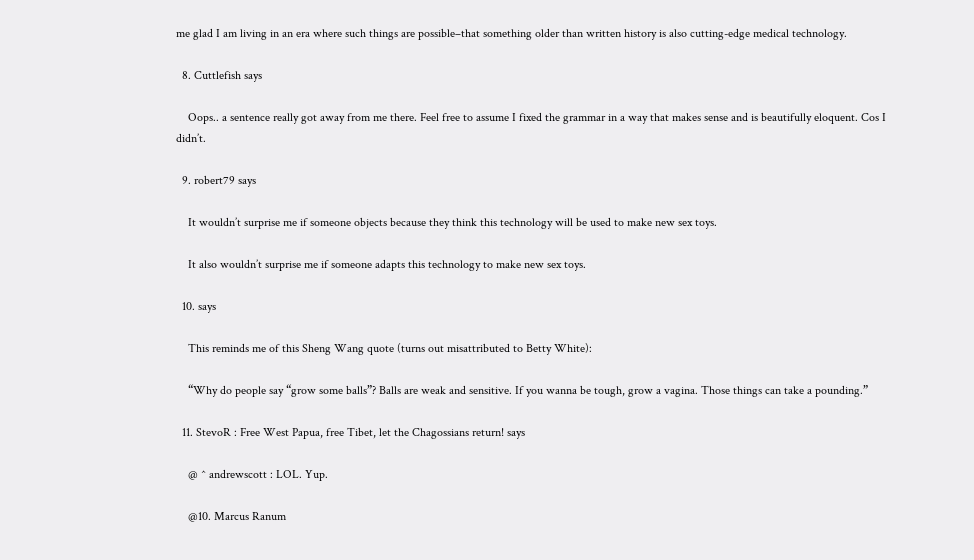me glad I am living in an era where such things are possible–that something older than written history is also cutting-edge medical technology.

  8. Cuttlefish says

    Oops.. a sentence really got away from me there. Feel free to assume I fixed the grammar in a way that makes sense and is beautifully eloquent. Cos I didn’t.

  9. robert79 says

    It wouldn’t surprise me if someone objects because they think this technology will be used to make new sex toys.

    It also wouldn’t surprise me if someone adapts this technology to make new sex toys.

  10. says

    This reminds me of this Sheng Wang quote (turns out misattributed to Betty White):

    “Why do people say “grow some balls”? Balls are weak and sensitive. If you wanna be tough, grow a vagina. Those things can take a pounding.”

  11. StevoR : Free West Papua, free Tibet, let the Chagossians return! says

    @ ^ andrewscott : LOL. Yup.

    @10. Marcus Ranum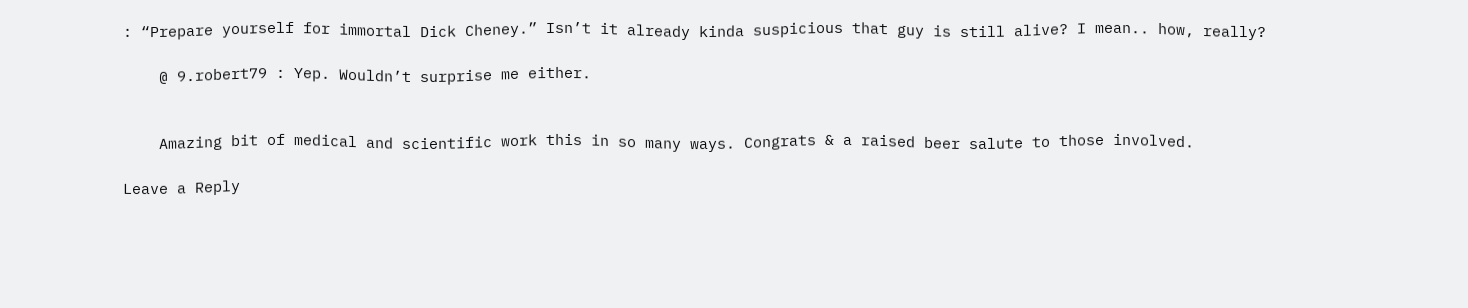: “Prepare yourself for immortal Dick Cheney.” Isn’t it already kinda suspicious that guy is still alive? I mean.. how, really?

    @ 9.robert79 : Yep. Wouldn’t surprise me either.


    Amazing bit of medical and scientific work this in so many ways. Congrats & a raised beer salute to those involved.

Leave a Reply